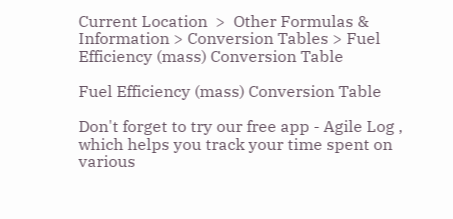Current Location  >  Other Formulas & Information > Conversion Tables > Fuel Efficiency (mass) Conversion Table

Fuel Efficiency (mass) Conversion Table

Don't forget to try our free app - Agile Log , which helps you track your time spent on various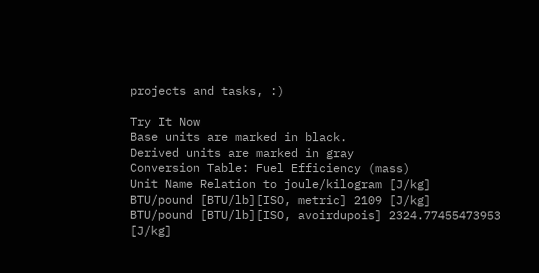projects and tasks, :)

Try It Now
Base units are marked in black.
Derived units are marked in gray
Conversion Table: Fuel Efficiency (mass)
Unit Name Relation to joule/kilogram [J/kg]
BTU/pound [BTU/lb][ISO, metric] 2109 [J/kg]
BTU/pound [BTU/lb][ISO, avoirdupois] 2324.77455473953 [J/kg]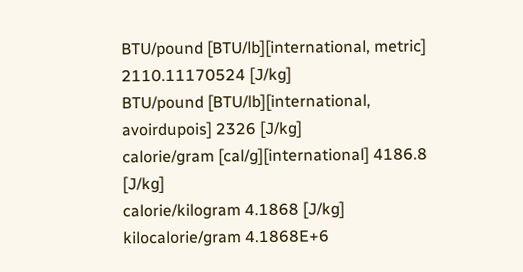BTU/pound [BTU/lb][international, metric] 2110.11170524 [J/kg]
BTU/pound [BTU/lb][international, avoirdupois] 2326 [J/kg]
calorie/gram [cal/g][international] 4186.8 [J/kg]
calorie/kilogram 4.1868 [J/kg]
kilocalorie/gram 4.1868E+6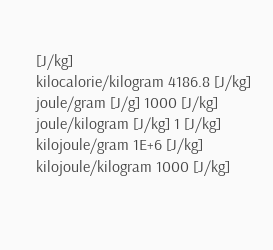[J/kg]
kilocalorie/kilogram 4186.8 [J/kg]
joule/gram [J/g] 1000 [J/kg]
joule/kilogram [J/kg] 1 [J/kg]
kilojoule/gram 1E+6 [J/kg]
kilojoule/kilogram 1000 [J/kg]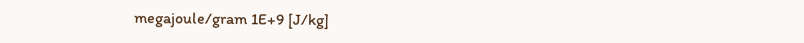megajoule/gram 1E+9 [J/kg]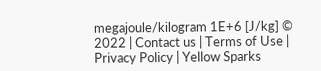megajoule/kilogram 1E+6 [J/kg] © 2022 | Contact us | Terms of Use | Privacy Policy | Yellow Sparks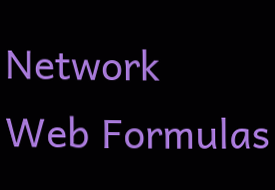Network
Web Formulas